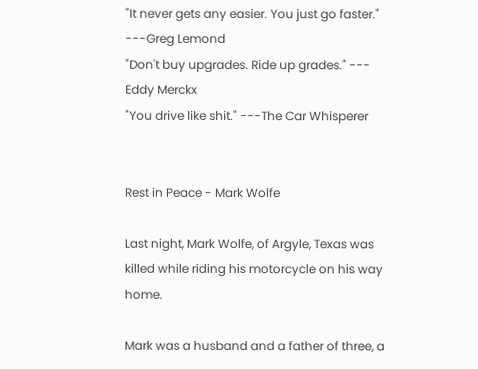"It never gets any easier. You just go faster." ---Greg Lemond
"Don't buy upgrades. Ride up grades." --- Eddy Merckx
"You drive like shit." ---The Car Whisperer


Rest in Peace - Mark Wolfe

Last night, Mark Wolfe, of Argyle, Texas was killed while riding his motorcycle on his way home.

Mark was a husband and a father of three, a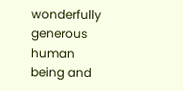wonderfully generous human being and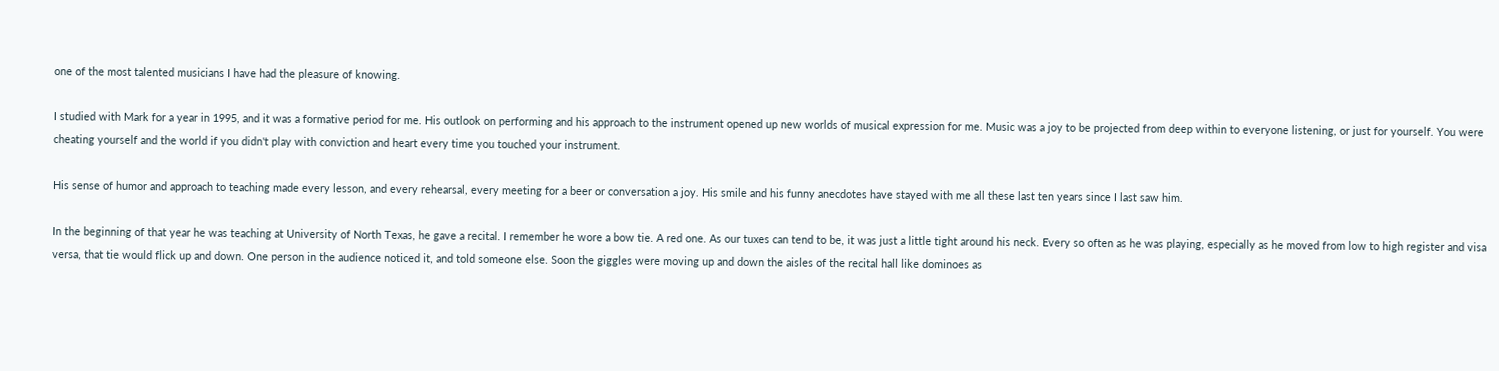one of the most talented musicians I have had the pleasure of knowing.

I studied with Mark for a year in 1995, and it was a formative period for me. His outlook on performing and his approach to the instrument opened up new worlds of musical expression for me. Music was a joy to be projected from deep within to everyone listening, or just for yourself. You were cheating yourself and the world if you didn't play with conviction and heart every time you touched your instrument.

His sense of humor and approach to teaching made every lesson, and every rehearsal, every meeting for a beer or conversation a joy. His smile and his funny anecdotes have stayed with me all these last ten years since I last saw him.

In the beginning of that year he was teaching at University of North Texas, he gave a recital. I remember he wore a bow tie. A red one. As our tuxes can tend to be, it was just a little tight around his neck. Every so often as he was playing, especially as he moved from low to high register and visa versa, that tie would flick up and down. One person in the audience noticed it, and told someone else. Soon the giggles were moving up and down the aisles of the recital hall like dominoes as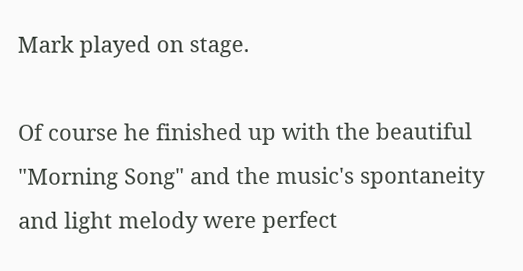Mark played on stage.

Of course he finished up with the beautiful "Morning Song" and the music's spontaneity and light melody were perfect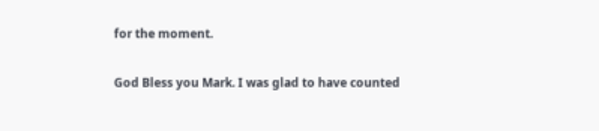for the moment.

God Bless you Mark. I was glad to have counted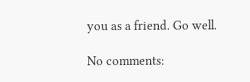you as a friend. Go well.

No comments: